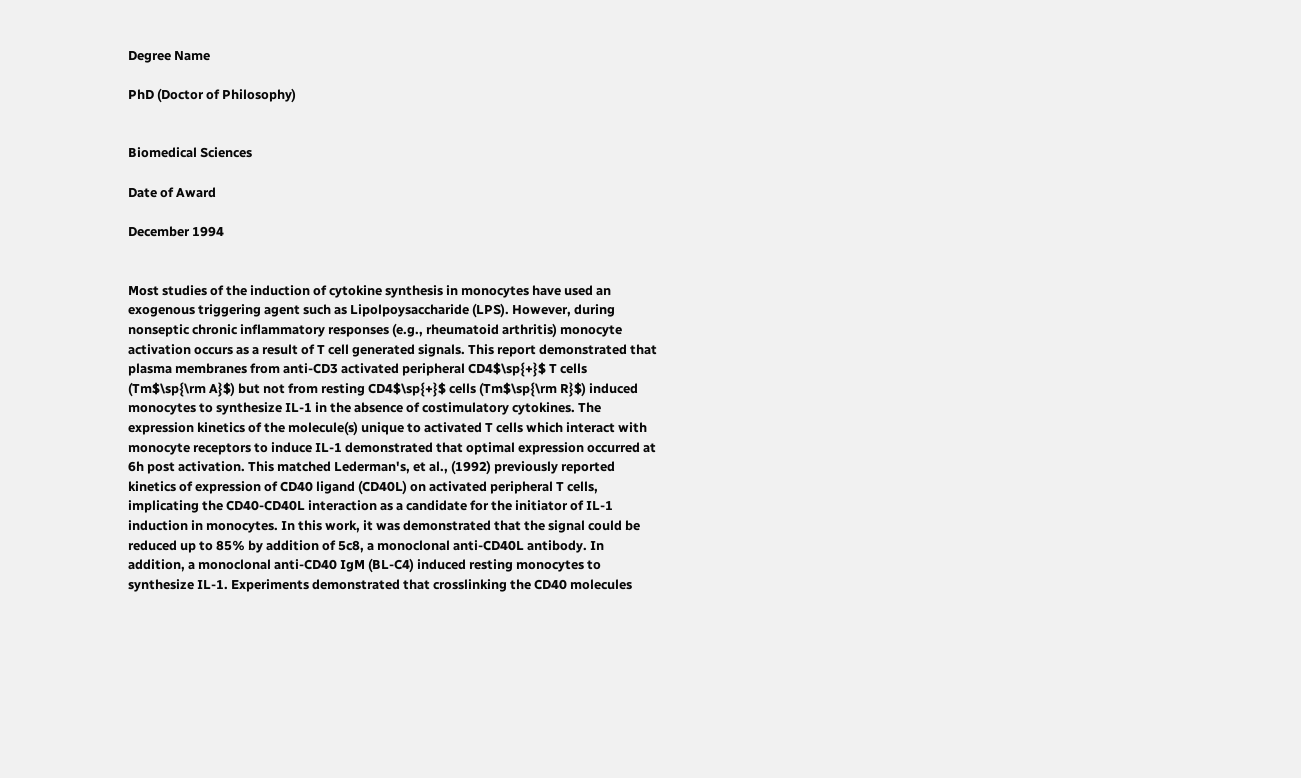Degree Name

PhD (Doctor of Philosophy)


Biomedical Sciences

Date of Award

December 1994


Most studies of the induction of cytokine synthesis in monocytes have used an exogenous triggering agent such as Lipolpoysaccharide (LPS). However, during nonseptic chronic inflammatory responses (e.g., rheumatoid arthritis) monocyte activation occurs as a result of T cell generated signals. This report demonstrated that plasma membranes from anti-CD3 activated peripheral CD4$\sp{+}$ T cells (Tm$\sp{\rm A}$) but not from resting CD4$\sp{+}$ cells (Tm$\sp{\rm R}$) induced monocytes to synthesize IL-1 in the absence of costimulatory cytokines. The expression kinetics of the molecule(s) unique to activated T cells which interact with monocyte receptors to induce IL-1 demonstrated that optimal expression occurred at 6h post activation. This matched Lederman's, et al., (1992) previously reported kinetics of expression of CD40 ligand (CD40L) on activated peripheral T cells, implicating the CD40-CD40L interaction as a candidate for the initiator of IL-1 induction in monocytes. In this work, it was demonstrated that the signal could be reduced up to 85% by addition of 5c8, a monoclonal anti-CD40L antibody. In addition, a monoclonal anti-CD40 IgM (BL-C4) induced resting monocytes to synthesize IL-1. Experiments demonstrated that crosslinking the CD40 molecules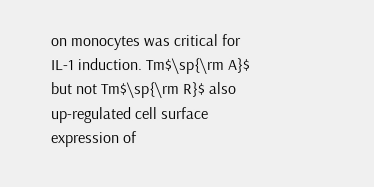on monocytes was critical for IL-1 induction. Tm$\sp{\rm A}$ but not Tm$\sp{\rm R}$ also up-regulated cell surface expression of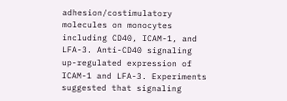adhesion/costimulatory molecules on monocytes including CD40, ICAM-1, and LFA-3. Anti-CD40 signaling up-regulated expression of ICAM-1 and LFA-3. Experiments suggested that signaling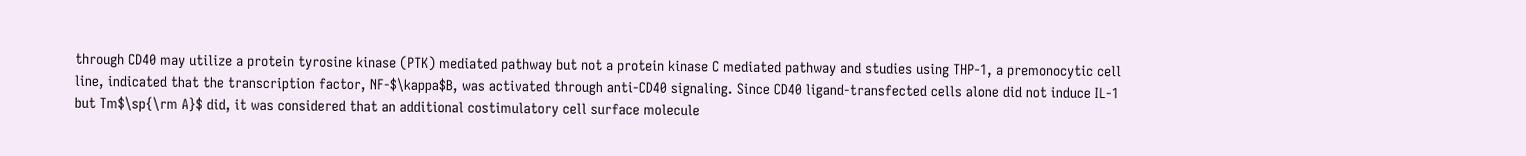through CD40 may utilize a protein tyrosine kinase (PTK) mediated pathway but not a protein kinase C mediated pathway and studies using THP-1, a premonocytic cell line, indicated that the transcription factor, NF-$\kappa$B, was activated through anti-CD40 signaling. Since CD40 ligand-transfected cells alone did not induce IL-1 but Tm$\sp{\rm A}$ did, it was considered that an additional costimulatory cell surface molecule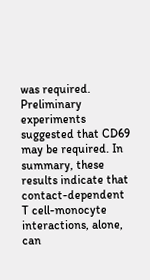was required. Preliminary experiments suggested that CD69 may be required. In summary, these results indicate that contact-dependent T cell-monocyte interactions, alone, can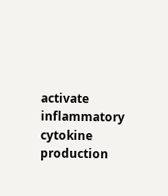activate inflammatory cytokine production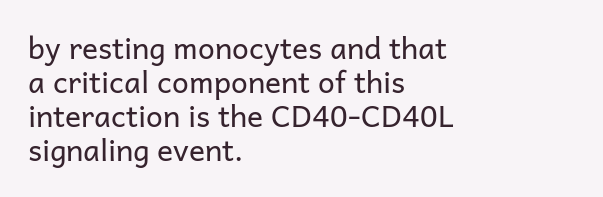by resting monocytes and that a critical component of this interaction is the CD40-CD40L signaling event.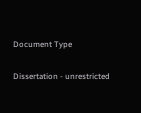Document Type

Dissertation - unrestricted